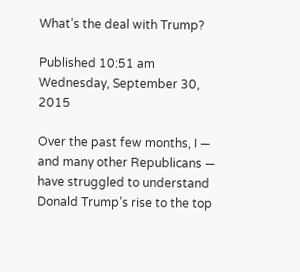What’s the deal with Trump?

Published 10:51 am Wednesday, September 30, 2015

Over the past few months, I — and many other Republicans — have struggled to understand Donald Trump’s rise to the top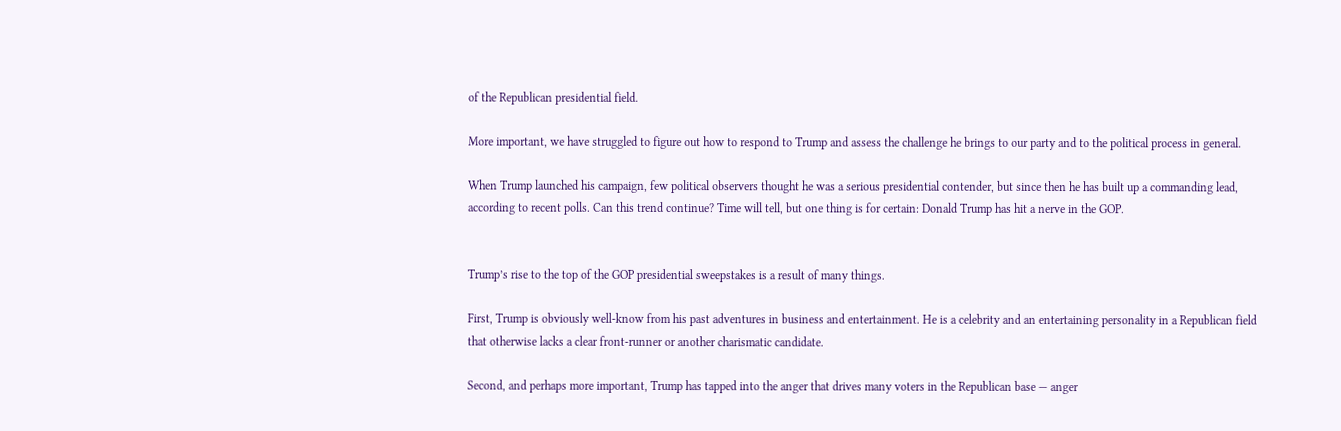of the Republican presidential field.

More important, we have struggled to figure out how to respond to Trump and assess the challenge he brings to our party and to the political process in general.

When Trump launched his campaign, few political observers thought he was a serious presidential contender, but since then he has built up a commanding lead, according to recent polls. Can this trend continue? Time will tell, but one thing is for certain: Donald Trump has hit a nerve in the GOP.


Trump’s rise to the top of the GOP presidential sweepstakes is a result of many things.

First, Trump is obviously well-know from his past adventures in business and entertainment. He is a celebrity and an entertaining personality in a Republican field that otherwise lacks a clear front-runner or another charismatic candidate.

Second, and perhaps more important, Trump has tapped into the anger that drives many voters in the Republican base — anger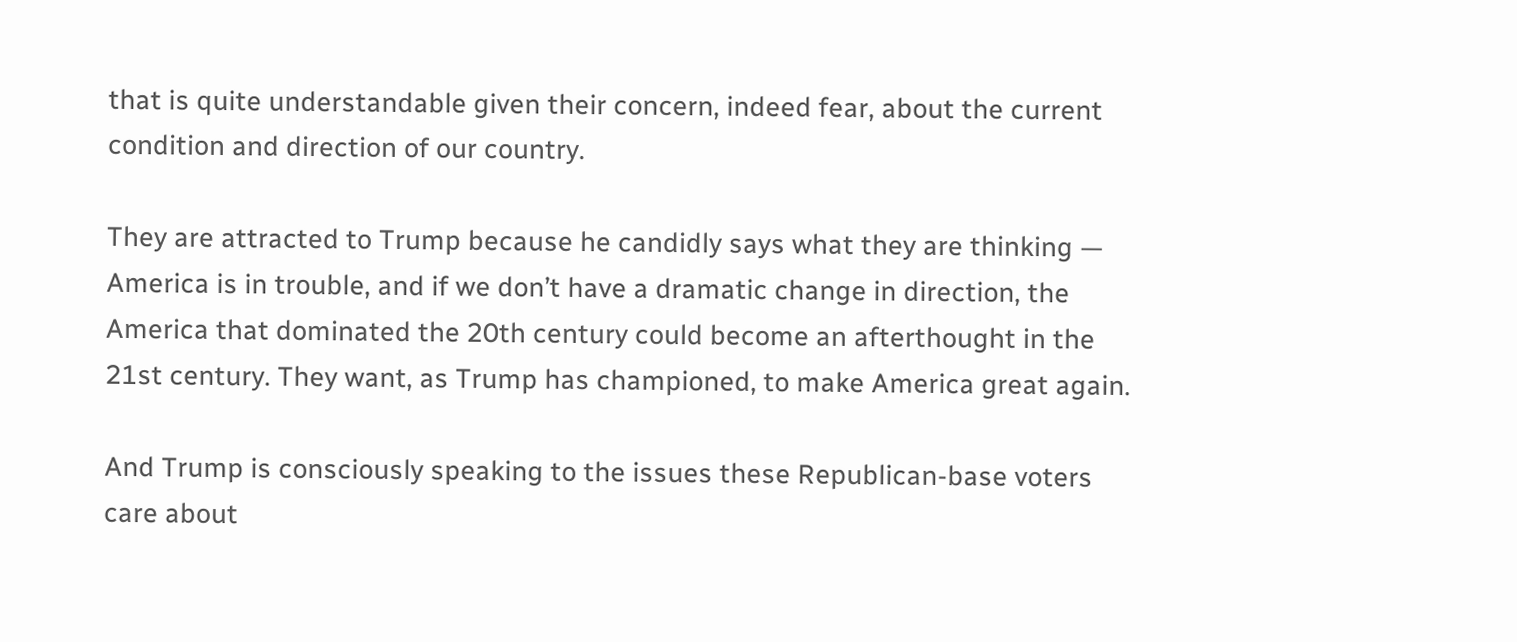that is quite understandable given their concern, indeed fear, about the current condition and direction of our country.

They are attracted to Trump because he candidly says what they are thinking — America is in trouble, and if we don’t have a dramatic change in direction, the America that dominated the 20th century could become an afterthought in the 21st century. They want, as Trump has championed, to make America great again.

And Trump is consciously speaking to the issues these Republican-base voters care about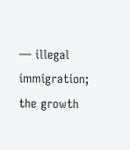— illegal immigration; the growth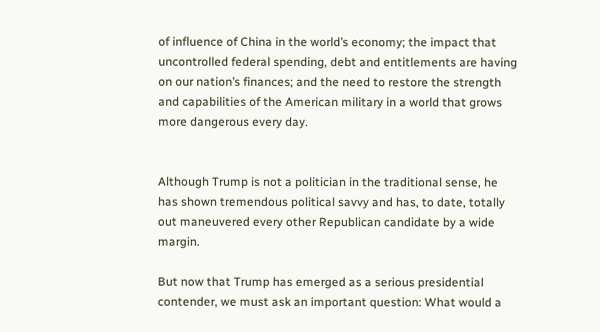of influence of China in the world’s economy; the impact that uncontrolled federal spending, debt and entitlements are having on our nation’s finances; and the need to restore the strength and capabilities of the American military in a world that grows more dangerous every day.


Although Trump is not a politician in the traditional sense, he has shown tremendous political savvy and has, to date, totally out maneuvered every other Republican candidate by a wide margin.

But now that Trump has emerged as a serious presidential contender, we must ask an important question: What would a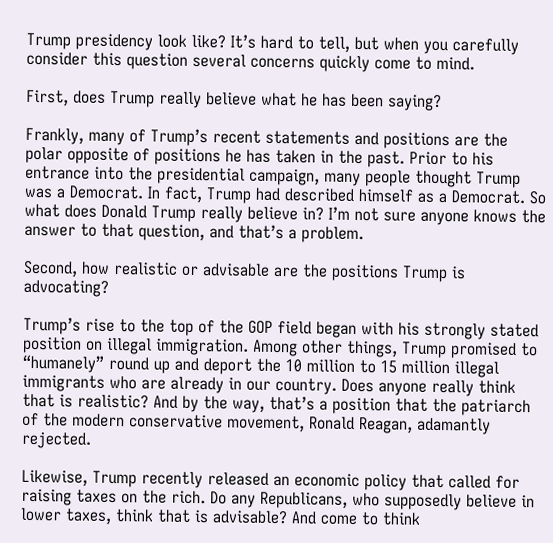Trump presidency look like? It’s hard to tell, but when you carefully consider this question several concerns quickly come to mind.

First, does Trump really believe what he has been saying?

Frankly, many of Trump’s recent statements and positions are the polar opposite of positions he has taken in the past. Prior to his entrance into the presidential campaign, many people thought Trump was a Democrat. In fact, Trump had described himself as a Democrat. So what does Donald Trump really believe in? I’m not sure anyone knows the answer to that question, and that’s a problem.

Second, how realistic or advisable are the positions Trump is advocating?

Trump’s rise to the top of the GOP field began with his strongly stated position on illegal immigration. Among other things, Trump promised to “humanely” round up and deport the 10 million to 15 million illegal immigrants who are already in our country. Does anyone really think that is realistic? And by the way, that’s a position that the patriarch of the modern conservative movement, Ronald Reagan, adamantly rejected.

Likewise, Trump recently released an economic policy that called for raising taxes on the rich. Do any Republicans, who supposedly believe in lower taxes, think that is advisable? And come to think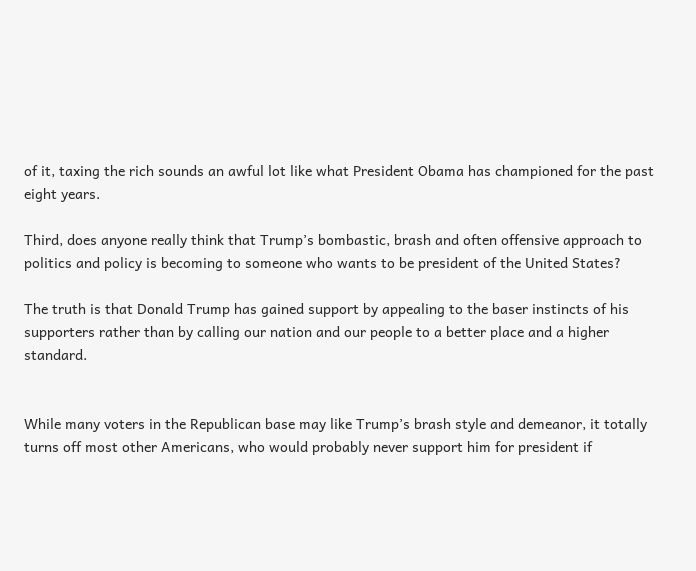of it, taxing the rich sounds an awful lot like what President Obama has championed for the past eight years.

Third, does anyone really think that Trump’s bombastic, brash and often offensive approach to politics and policy is becoming to someone who wants to be president of the United States?

The truth is that Donald Trump has gained support by appealing to the baser instincts of his supporters rather than by calling our nation and our people to a better place and a higher standard.


While many voters in the Republican base may like Trump’s brash style and demeanor, it totally turns off most other Americans, who would probably never support him for president if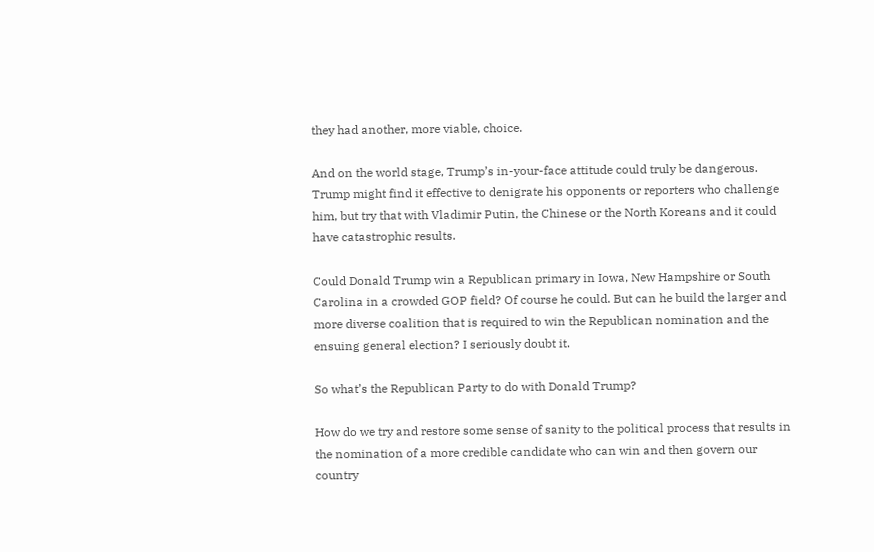they had another, more viable, choice.

And on the world stage, Trump’s in-your-face attitude could truly be dangerous. Trump might find it effective to denigrate his opponents or reporters who challenge him, but try that with Vladimir Putin, the Chinese or the North Koreans and it could have catastrophic results.

Could Donald Trump win a Republican primary in Iowa, New Hampshire or South Carolina in a crowded GOP field? Of course he could. But can he build the larger and more diverse coalition that is required to win the Republican nomination and the ensuing general election? I seriously doubt it.

So what’s the Republican Party to do with Donald Trump?

How do we try and restore some sense of sanity to the political process that results in the nomination of a more credible candidate who can win and then govern our country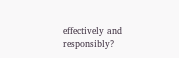effectively and responsibly?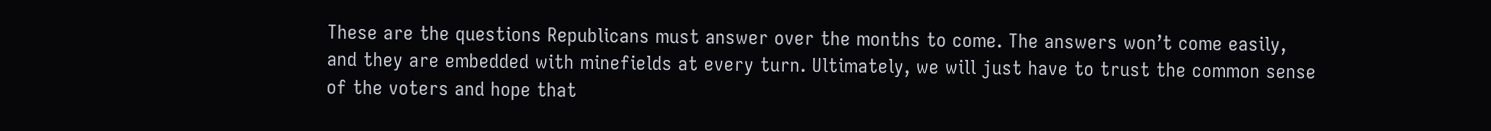These are the questions Republicans must answer over the months to come. The answers won’t come easily, and they are embedded with minefields at every turn. Ultimately, we will just have to trust the common sense of the voters and hope that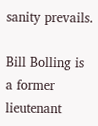sanity prevails.

Bill Bolling is a former lieutenant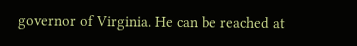governor of Virginia. He can be reached at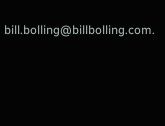bill.bolling@billbolling.com.